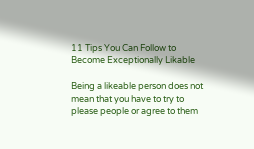11 Tips You Can Follow to Become Exceptionally Likable

Being a likeable person does not mean that you have to try to please people or agree to them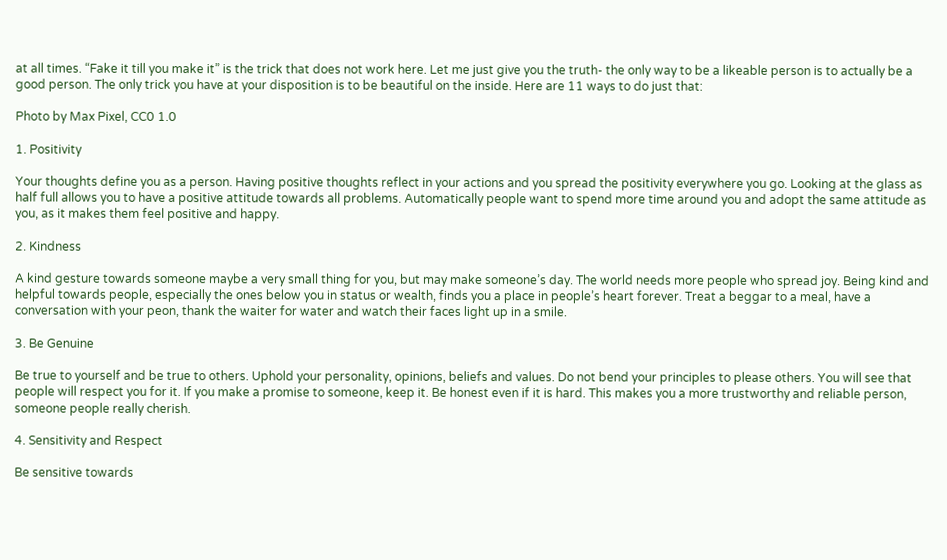at all times. “Fake it till you make it” is the trick that does not work here. Let me just give you the truth- the only way to be a likeable person is to actually be a good person. The only trick you have at your disposition is to be beautiful on the inside. Here are 11 ways to do just that:

Photo by Max Pixel, CC0 1.0

1. Positivity

Your thoughts define you as a person. Having positive thoughts reflect in your actions and you spread the positivity everywhere you go. Looking at the glass as half full allows you to have a positive attitude towards all problems. Automatically people want to spend more time around you and adopt the same attitude as you, as it makes them feel positive and happy.

2. Kindness

A kind gesture towards someone maybe a very small thing for you, but may make someone’s day. The world needs more people who spread joy. Being kind and helpful towards people, especially the ones below you in status or wealth, finds you a place in people’s heart forever. Treat a beggar to a meal, have a conversation with your peon, thank the waiter for water and watch their faces light up in a smile.

3. Be Genuine

Be true to yourself and be true to others. Uphold your personality, opinions, beliefs and values. Do not bend your principles to please others. You will see that people will respect you for it. If you make a promise to someone, keep it. Be honest even if it is hard. This makes you a more trustworthy and reliable person, someone people really cherish.

4. Sensitivity and Respect

Be sensitive towards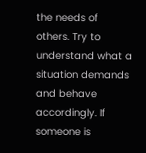the needs of others. Try to understand what a situation demands and behave accordingly. If someone is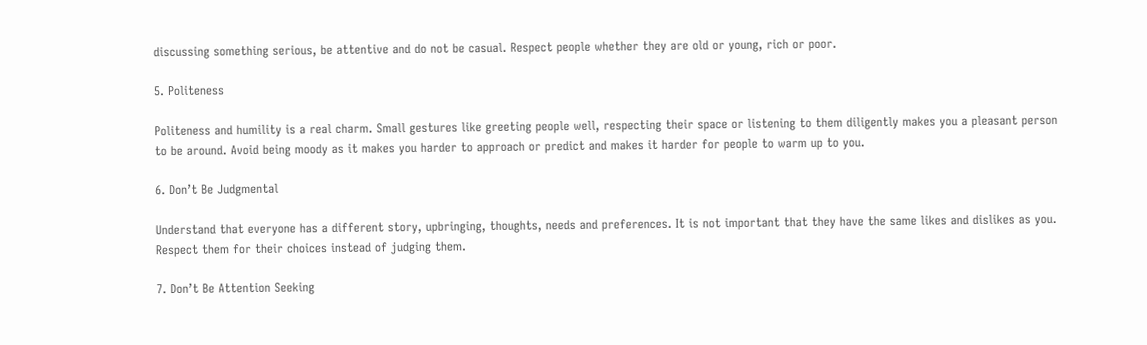discussing something serious, be attentive and do not be casual. Respect people whether they are old or young, rich or poor.

5. Politeness

Politeness and humility is a real charm. Small gestures like greeting people well, respecting their space or listening to them diligently makes you a pleasant person to be around. Avoid being moody as it makes you harder to approach or predict and makes it harder for people to warm up to you.

6. Don’t Be Judgmental

Understand that everyone has a different story, upbringing, thoughts, needs and preferences. It is not important that they have the same likes and dislikes as you. Respect them for their choices instead of judging them.

7. Don’t Be Attention Seeking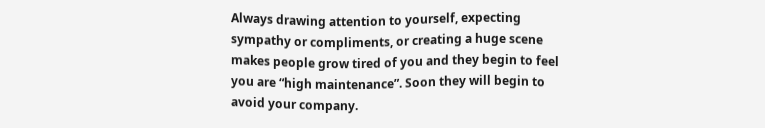Always drawing attention to yourself, expecting sympathy or compliments, or creating a huge scene makes people grow tired of you and they begin to feel you are “high maintenance”. Soon they will begin to avoid your company.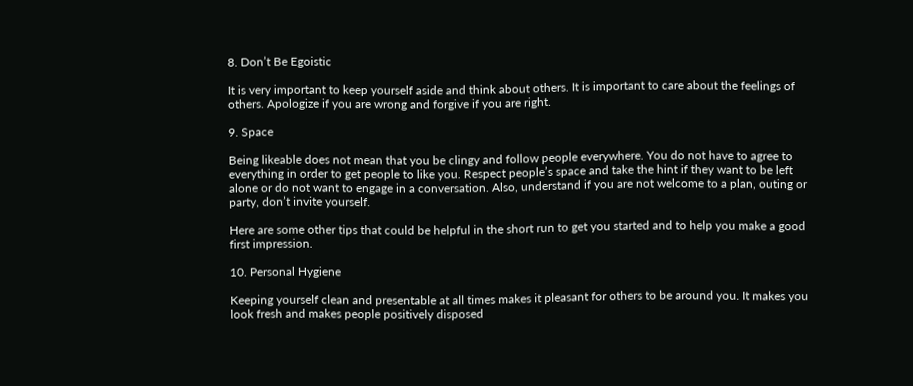8. Don’t Be Egoistic

It is very important to keep yourself aside and think about others. It is important to care about the feelings of others. Apologize if you are wrong and forgive if you are right.

9. Space

Being likeable does not mean that you be clingy and follow people everywhere. You do not have to agree to everything in order to get people to like you. Respect people’s space and take the hint if they want to be left alone or do not want to engage in a conversation. Also, understand if you are not welcome to a plan, outing or party, don’t invite yourself.

Here are some other tips that could be helpful in the short run to get you started and to help you make a good first impression.

10. Personal Hygiene

Keeping yourself clean and presentable at all times makes it pleasant for others to be around you. It makes you look fresh and makes people positively disposed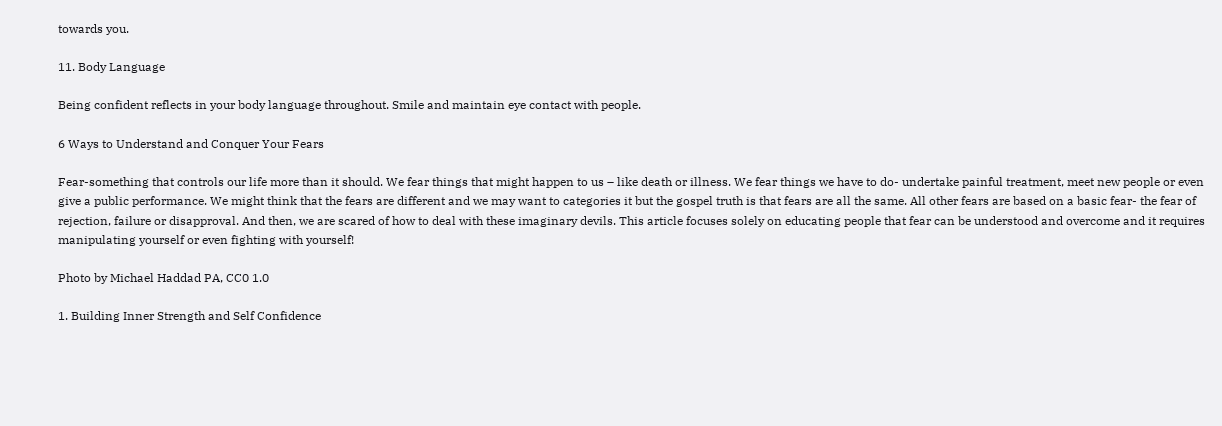towards you.

11. Body Language

Being confident reflects in your body language throughout. Smile and maintain eye contact with people.

6 Ways to Understand and Conquer Your Fears

Fear-something that controls our life more than it should. We fear things that might happen to us – like death or illness. We fear things we have to do- undertake painful treatment, meet new people or even give a public performance. We might think that the fears are different and we may want to categories it but the gospel truth is that fears are all the same. All other fears are based on a basic fear- the fear of rejection, failure or disapproval. And then, we are scared of how to deal with these imaginary devils. This article focuses solely on educating people that fear can be understood and overcome and it requires manipulating yourself or even fighting with yourself!

Photo by Michael Haddad PA, CC0 1.0

1. Building Inner Strength and Self Confidence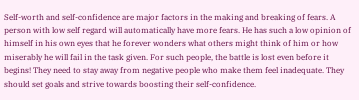Self-worth and self-confidence are major factors in the making and breaking of fears. A person with low self regard will automatically have more fears. He has such a low opinion of himself in his own eyes that he forever wonders what others might think of him or how miserably he will fail in the task given. For such people, the battle is lost even before it begins! They need to stay away from negative people who make them feel inadequate. They should set goals and strive towards boosting their self-confidence.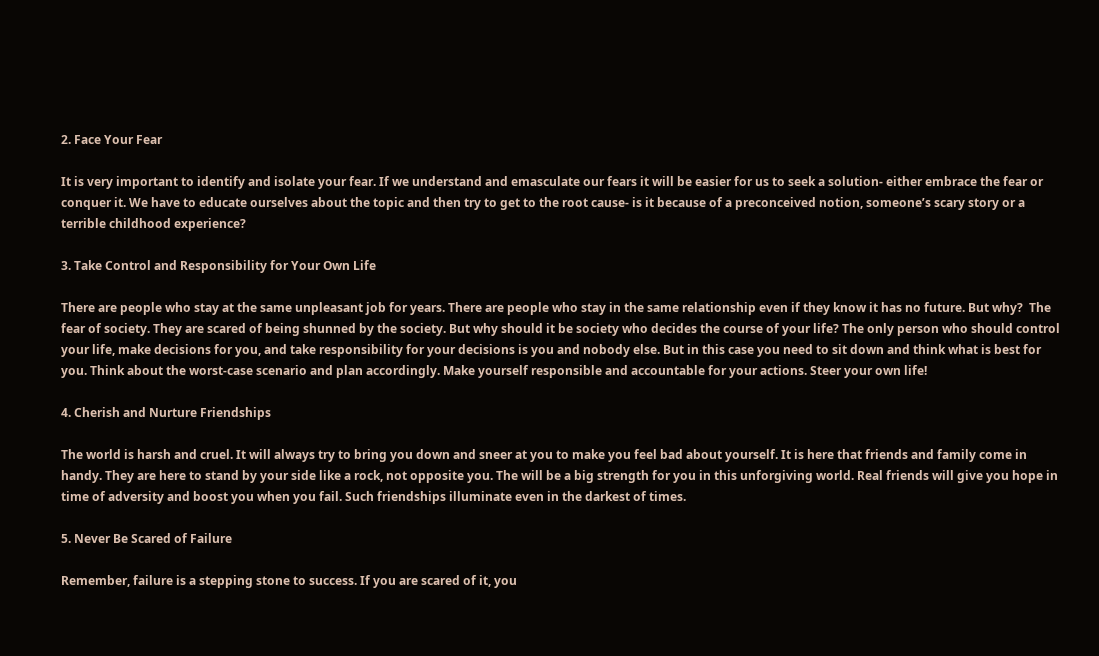2. Face Your Fear

It is very important to identify and isolate your fear. If we understand and emasculate our fears it will be easier for us to seek a solution- either embrace the fear or conquer it. We have to educate ourselves about the topic and then try to get to the root cause- is it because of a preconceived notion, someone’s scary story or a terrible childhood experience?

3. Take Control and Responsibility for Your Own Life

There are people who stay at the same unpleasant job for years. There are people who stay in the same relationship even if they know it has no future. But why?  The fear of society. They are scared of being shunned by the society. But why should it be society who decides the course of your life? The only person who should control your life, make decisions for you, and take responsibility for your decisions is you and nobody else. But in this case you need to sit down and think what is best for you. Think about the worst-case scenario and plan accordingly. Make yourself responsible and accountable for your actions. Steer your own life!

4. Cherish and Nurture Friendships

The world is harsh and cruel. It will always try to bring you down and sneer at you to make you feel bad about yourself. It is here that friends and family come in handy. They are here to stand by your side like a rock, not opposite you. The will be a big strength for you in this unforgiving world. Real friends will give you hope in time of adversity and boost you when you fail. Such friendships illuminate even in the darkest of times.

5. Never Be Scared of Failure

Remember, failure is a stepping stone to success. If you are scared of it, you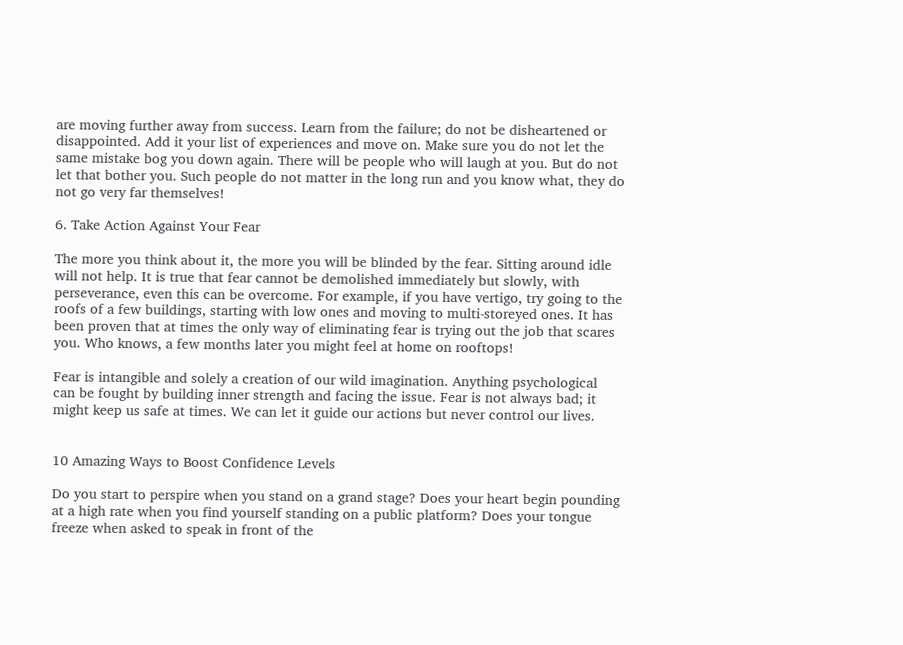are moving further away from success. Learn from the failure; do not be disheartened or disappointed. Add it your list of experiences and move on. Make sure you do not let the same mistake bog you down again. There will be people who will laugh at you. But do not let that bother you. Such people do not matter in the long run and you know what, they do not go very far themselves!

6. Take Action Against Your Fear

The more you think about it, the more you will be blinded by the fear. Sitting around idle will not help. It is true that fear cannot be demolished immediately but slowly, with perseverance, even this can be overcome. For example, if you have vertigo, try going to the roofs of a few buildings, starting with low ones and moving to multi-storeyed ones. It has been proven that at times the only way of eliminating fear is trying out the job that scares you. Who knows, a few months later you might feel at home on rooftops!

Fear is intangible and solely a creation of our wild imagination. Anything psychological can be fought by building inner strength and facing the issue. Fear is not always bad; it might keep us safe at times. We can let it guide our actions but never control our lives.


10 Amazing Ways to Boost Confidence Levels

Do you start to perspire when you stand on a grand stage? Does your heart begin pounding at a high rate when you find yourself standing on a public platform? Does your tongue freeze when asked to speak in front of the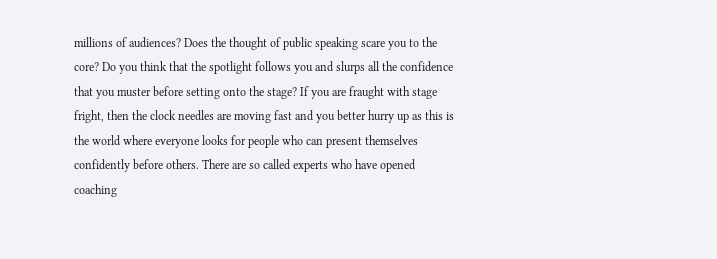millions of audiences? Does the thought of public speaking scare you to the core? Do you think that the spotlight follows you and slurps all the confidence that you muster before setting onto the stage? If you are fraught with stage fright, then the clock needles are moving fast and you better hurry up as this is the world where everyone looks for people who can present themselves confidently before others. There are so called experts who have opened coaching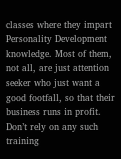classes where they impart Personality Development knowledge. Most of them, not all, are just attention seeker who just want a good footfall, so that their business runs in profit. Don’t rely on any such training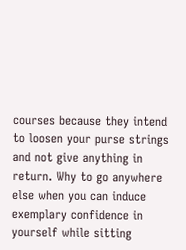courses because they intend to loosen your purse strings and not give anything in return. Why to go anywhere else when you can induce exemplary confidence in yourself while sitting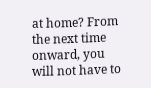at home? From the next time onward, you will not have to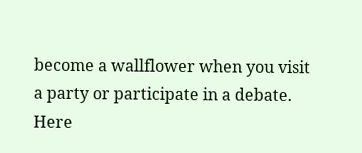become a wallflower when you visit a party or participate in a debate. Here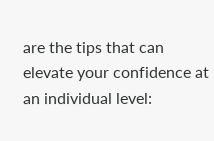are the tips that can elevate your confidence at an individual level: